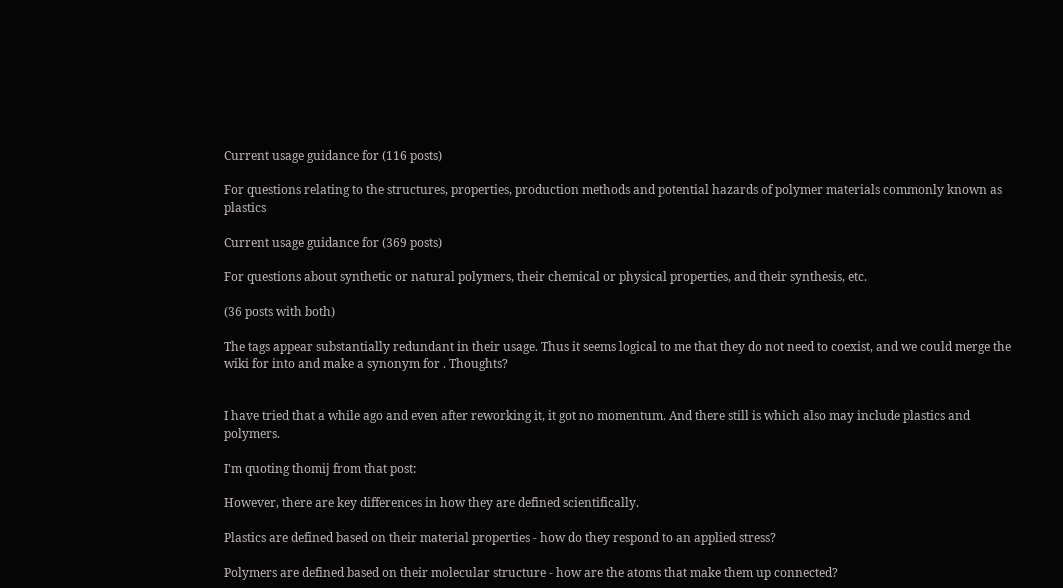Current usage guidance for (116 posts)

For questions relating to the structures, properties, production methods and potential hazards of polymer materials commonly known as plastics

Current usage guidance for (369 posts)

For questions about synthetic or natural polymers, their chemical or physical properties, and their synthesis, etc.

(36 posts with both)

The tags appear substantially redundant in their usage. Thus it seems logical to me that they do not need to coexist, and we could merge the wiki for into and make a synonym for . Thoughts?


I have tried that a while ago and even after reworking it, it got no momentum. And there still is which also may include plastics and polymers.

I'm quoting thomij from that post:

However, there are key differences in how they are defined scientifically.

Plastics are defined based on their material properties - how do they respond to an applied stress?

Polymers are defined based on their molecular structure - how are the atoms that make them up connected?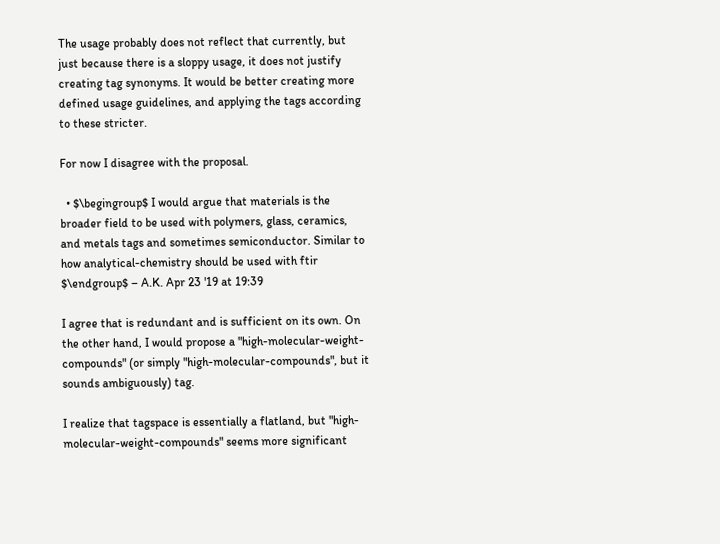The usage probably does not reflect that currently, but just because there is a sloppy usage, it does not justify creating tag synonyms. It would be better creating more defined usage guidelines, and applying the tags according to these stricter.

For now I disagree with the proposal.

  • $\begingroup$ I would argue that materials is the broader field to be used with polymers, glass, ceramics, and metals tags and sometimes semiconductor. Similar to how analytical-chemistry should be used with ftir $\endgroup$ – A.K. Apr 23 '19 at 19:39

I agree that is redundant and is sufficient on its own. On the other hand, I would propose a "high-molecular-weight-compounds" (or simply "high-molecular-compounds", but it sounds ambiguously) tag.

I realize that tagspace is essentially a flatland, but "high-molecular-weight-compounds" seems more significant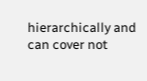hierarchically and can cover not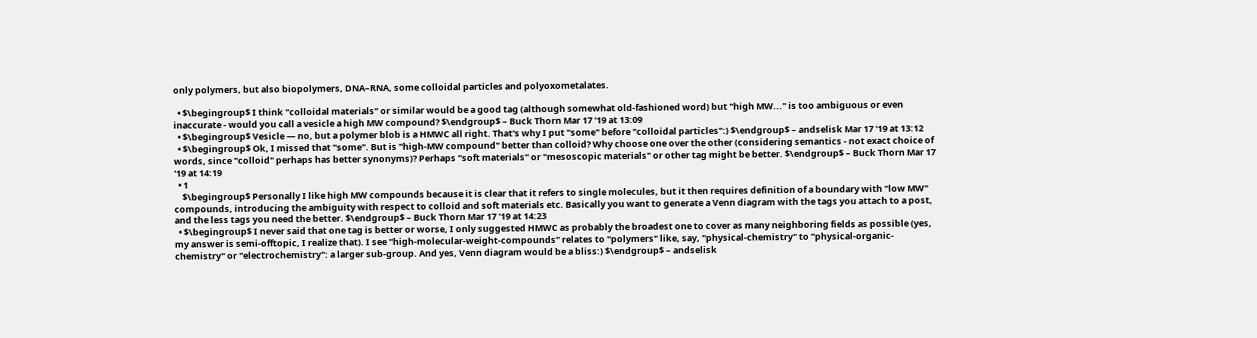only polymers, but also biopolymers, DNA–RNA, some colloidal particles and polyoxometalates.

  • $\begingroup$ I think "colloidal materials" or similar would be a good tag (although somewhat old-fashioned word) but "high MW..." is too ambiguous or even inaccurate - would you call a vesicle a high MW compound? $\endgroup$ – Buck Thorn Mar 17 '19 at 13:09
  • $\begingroup$ Vesicle — no, but a polymer blob is a HMWC all right. That's why I put "some" before "colloidal particles":) $\endgroup$ – andselisk Mar 17 '19 at 13:12
  • $\begingroup$ Ok, I missed that "some". But is "high-MW compound" better than colloid? Why choose one over the other (considering semantics - not exact choice of words, since "colloid" perhaps has better synonyms)? Perhaps "soft materials" or "mesoscopic materials" or other tag might be better. $\endgroup$ – Buck Thorn Mar 17 '19 at 14:19
  • 1
    $\begingroup$ Personally I like high MW compounds because it is clear that it refers to single molecules, but it then requires definition of a boundary with "low MW" compounds, introducing the ambiguity with respect to colloid and soft materials etc. Basically you want to generate a Venn diagram with the tags you attach to a post, and the less tags you need the better. $\endgroup$ – Buck Thorn Mar 17 '19 at 14:23
  • $\begingroup$ I never said that one tag is better or worse, I only suggested HMWC as probably the broadest one to cover as many neighboring fields as possible (yes, my answer is semi-offtopic, I realize that). I see "high-molecular-weight-compounds" relates to "polymers" like, say, "physical-chemistry" to "physical-organic-chemistry" or "electrochemistry": a larger sub-group. And yes, Venn diagram would be a bliss:) $\endgroup$ – andselisk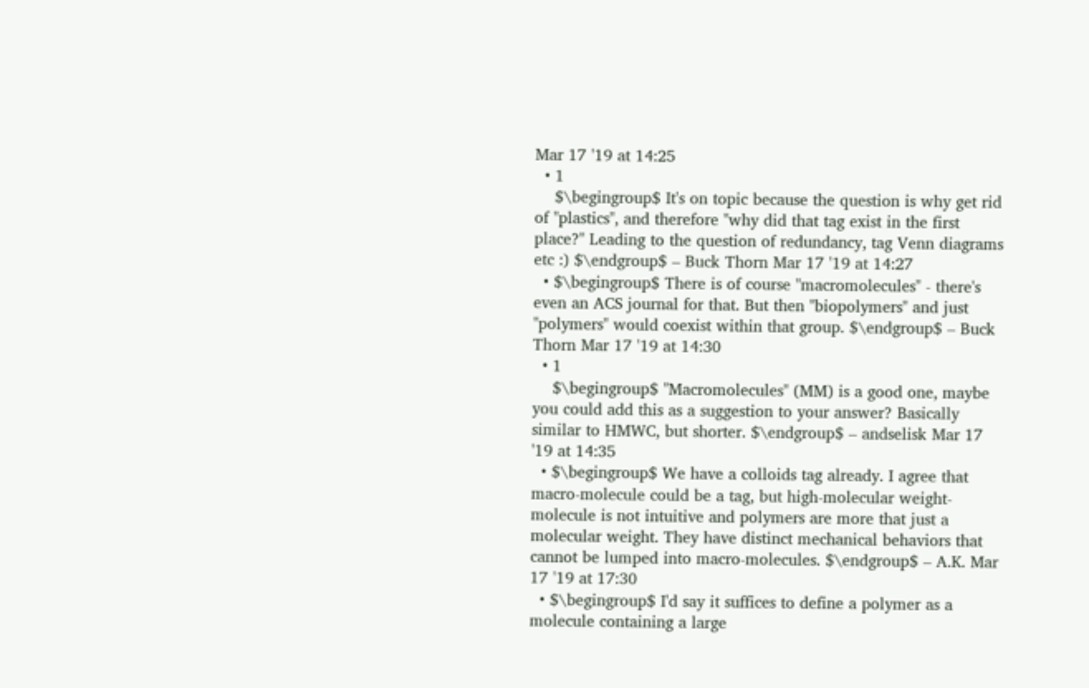Mar 17 '19 at 14:25
  • 1
    $\begingroup$ It's on topic because the question is why get rid of "plastics", and therefore "why did that tag exist in the first place?" Leading to the question of redundancy, tag Venn diagrams etc :) $\endgroup$ – Buck Thorn Mar 17 '19 at 14:27
  • $\begingroup$ There is of course "macromolecules" - there's even an ACS journal for that. But then "biopolymers" and just "polymers" would coexist within that group. $\endgroup$ – Buck Thorn Mar 17 '19 at 14:30
  • 1
    $\begingroup$ "Macromolecules" (MM) is a good one, maybe you could add this as a suggestion to your answer? Basically similar to HMWC, but shorter. $\endgroup$ – andselisk Mar 17 '19 at 14:35
  • $\begingroup$ We have a colloids tag already. I agree that macro-molecule could be a tag, but high-molecular weight-molecule is not intuitive and polymers are more that just a molecular weight. They have distinct mechanical behaviors that cannot be lumped into macro-molecules. $\endgroup$ – A.K. Mar 17 '19 at 17:30
  • $\begingroup$ I'd say it suffices to define a polymer as a molecule containing a large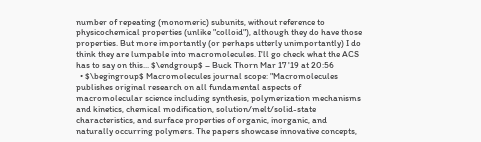number of repeating (monomeric) subunits, without reference to physicochemical properties (unlike "colloid"), although they do have those properties. But more importantly (or perhaps utterly unimportantly) I do think they are lumpable into macromolecules. I'll go check what the ACS has to say on this... $\endgroup$ – Buck Thorn Mar 17 '19 at 20:56
  • $\begingroup$ Macromolecules journal scope: "Macromolecules publishes original research on all fundamental aspects of macromolecular science including synthesis, polymerization mechanisms and kinetics, chemical modification, solution/melt/solid-state characteristics, and surface properties of organic, inorganic, and naturally occurring polymers. The papers showcase innovative concepts,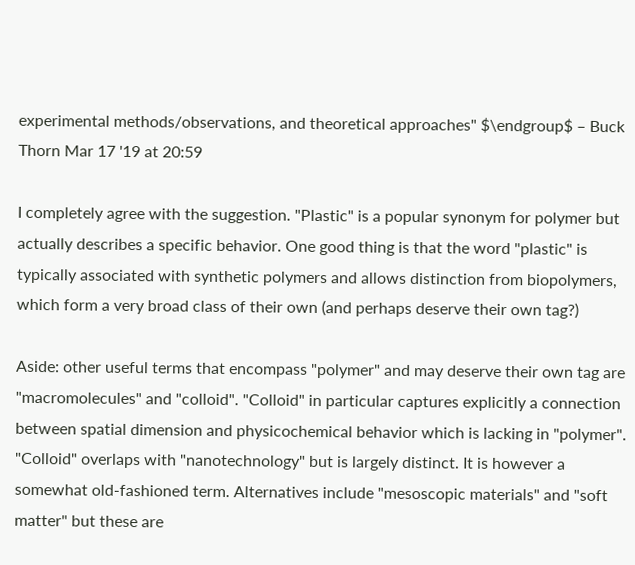experimental methods/observations, and theoretical approaches" $\endgroup$ – Buck Thorn Mar 17 '19 at 20:59

I completely agree with the suggestion. "Plastic" is a popular synonym for polymer but actually describes a specific behavior. One good thing is that the word "plastic" is typically associated with synthetic polymers and allows distinction from biopolymers, which form a very broad class of their own (and perhaps deserve their own tag?)

Aside: other useful terms that encompass "polymer" and may deserve their own tag are "macromolecules" and "colloid". "Colloid" in particular captures explicitly a connection between spatial dimension and physicochemical behavior which is lacking in "polymer". "Colloid" overlaps with "nanotechnology" but is largely distinct. It is however a somewhat old-fashioned term. Alternatives include "mesoscopic materials" and "soft matter" but these are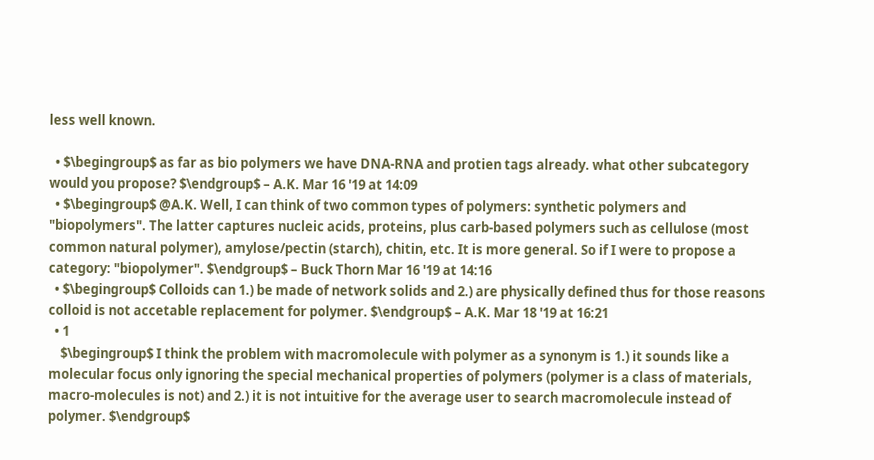less well known.

  • $\begingroup$ as far as bio polymers we have DNA-RNA and protien tags already. what other subcategory would you propose? $\endgroup$ – A.K. Mar 16 '19 at 14:09
  • $\begingroup$ @A.K. Well, I can think of two common types of polymers: synthetic polymers and "biopolymers". The latter captures nucleic acids, proteins, plus carb-based polymers such as cellulose (most common natural polymer), amylose/pectin (starch), chitin, etc. It is more general. So if I were to propose a category: "biopolymer". $\endgroup$ – Buck Thorn Mar 16 '19 at 14:16
  • $\begingroup$ Colloids can 1.) be made of network solids and 2.) are physically defined thus for those reasons colloid is not accetable replacement for polymer. $\endgroup$ – A.K. Mar 18 '19 at 16:21
  • 1
    $\begingroup$ I think the problem with macromolecule with polymer as a synonym is 1.) it sounds like a molecular focus only ignoring the special mechanical properties of polymers (polymer is a class of materials, macro-molecules is not) and 2.) it is not intuitive for the average user to search macromolecule instead of polymer. $\endgroup$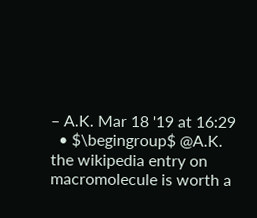– A.K. Mar 18 '19 at 16:29
  • $\begingroup$ @A.K. the wikipedia entry on macromolecule is worth a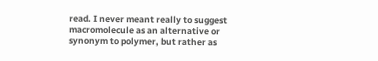read. I never meant really to suggest macromolecule as an alternative or synonym to polymer, but rather as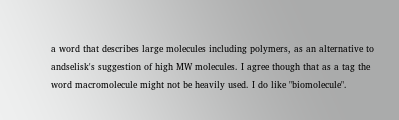a word that describes large molecules including polymers, as an alternative to andselisk's suggestion of high MW molecules. I agree though that as a tag the word macromolecule might not be heavily used. I do like "biomolecule".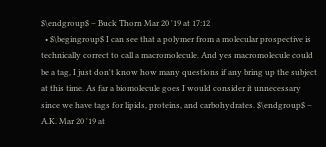$\endgroup$ – Buck Thorn Mar 20 '19 at 17:12
  • $\begingroup$ I can see that a polymer from a molecular prospective is technically correct to call a macromolecule. And yes macromolecule could be a tag, I just don't know how many questions if any bring up the subject at this time. As far a biomolecule goes I would consider it unnecessary since we have tags for lipids, proteins, and carbohydrates. $\endgroup$ – A.K. Mar 20 '19 at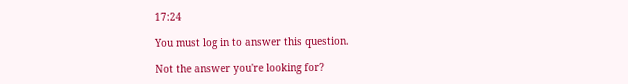17:24

You must log in to answer this question.

Not the answer you're looking for?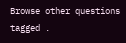Browse other questions tagged .